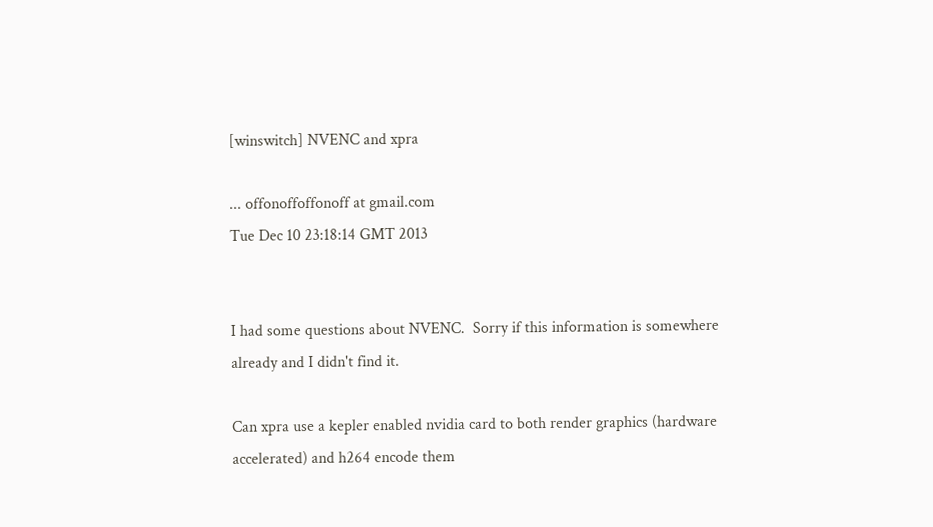[winswitch] NVENC and xpra

... offonoffoffonoff at gmail.com
Tue Dec 10 23:18:14 GMT 2013


I had some questions about NVENC.  Sorry if this information is somewhere
already and I didn't find it.

Can xpra use a kepler enabled nvidia card to both render graphics (hardware
accelerated) and h264 encode them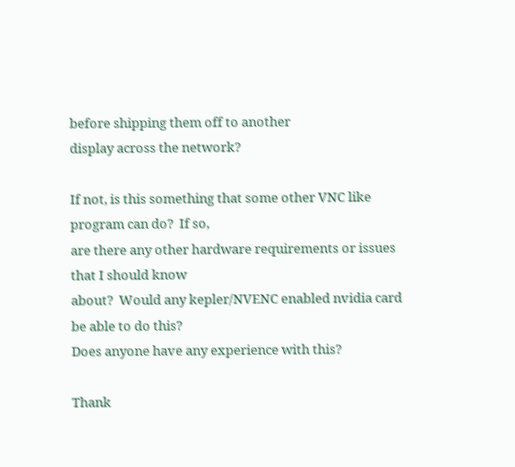before shipping them off to another
display across the network?

If not, is this something that some other VNC like program can do?  If so,
are there any other hardware requirements or issues that I should know
about?  Would any kepler/NVENC enabled nvidia card be able to do this?
Does anyone have any experience with this?

Thank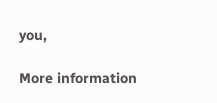you,

More information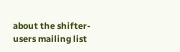about the shifter-users mailing list